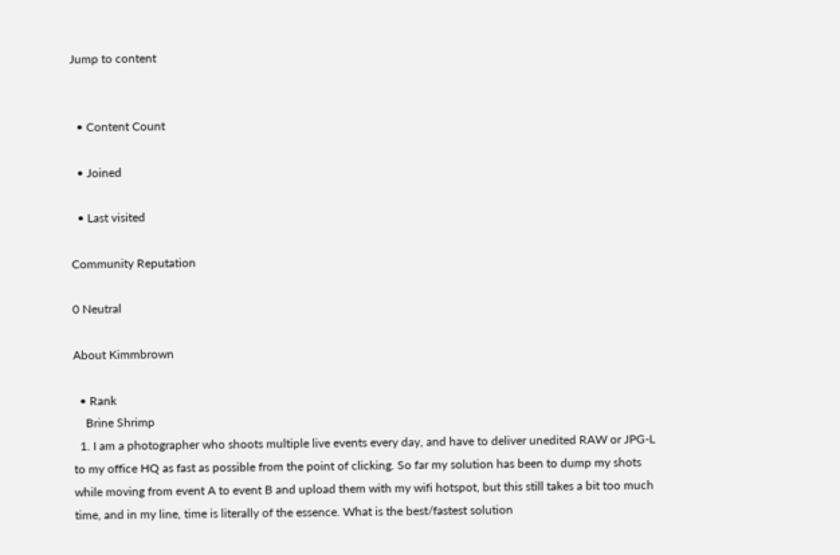Jump to content


  • Content Count

  • Joined

  • Last visited

Community Reputation

0 Neutral

About Kimmbrown

  • Rank
    Brine Shrimp
  1. I am a photographer who shoots multiple live events every day, and have to deliver unedited RAW or JPG-L to my office HQ as fast as possible from the point of clicking. So far my solution has been to dump my shots while moving from event A to event B and upload them with my wifi hotspot, but this still takes a bit too much time, and in my line, time is literally of the essence. What is the best/fastest solution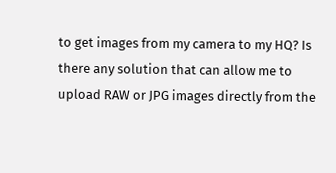to get images from my camera to my HQ? Is there any solution that can allow me to upload RAW or JPG images directly from the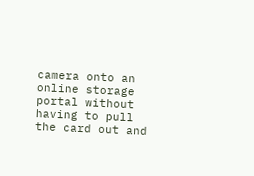camera onto an online storage portal without having to pull the card out and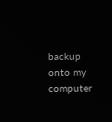backup onto my computer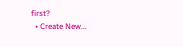first?
  • Create New...